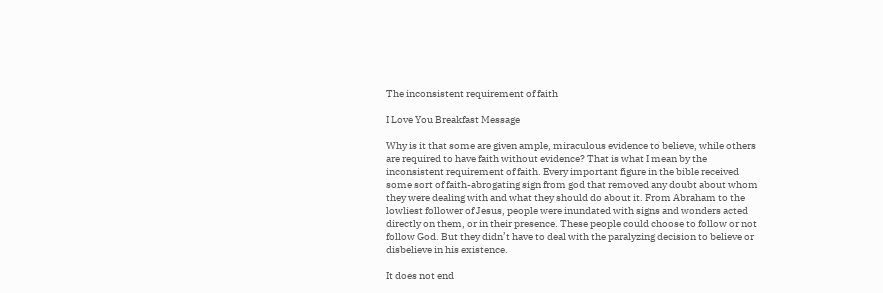The inconsistent requirement of faith

I Love You Breakfast Message

Why is it that some are given ample, miraculous evidence to believe, while others are required to have faith without evidence? That is what I mean by the inconsistent requirement of faith. Every important figure in the bible received some sort of faith-abrogating sign from god that removed any doubt about whom they were dealing with and what they should do about it. From Abraham to the lowliest follower of Jesus, people were inundated with signs and wonders acted directly on them, or in their presence. These people could choose to follow or not follow God. But they didn’t have to deal with the paralyzing decision to believe or disbelieve in his existence.

It does not end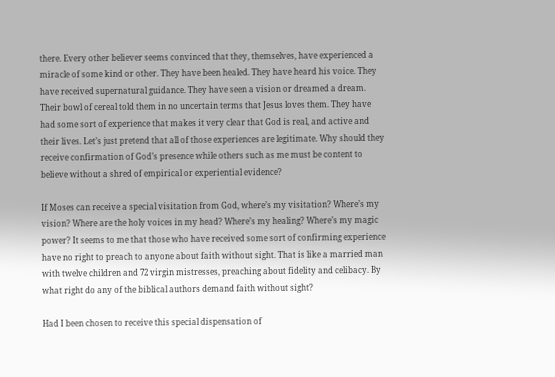there. Every other believer seems convinced that they, themselves, have experienced a miracle of some kind or other. They have been healed. They have heard his voice. They have received supernatural guidance. They have seen a vision or dreamed a dream. Their bowl of cereal told them in no uncertain terms that Jesus loves them. They have had some sort of experience that makes it very clear that God is real, and active and their lives. Let’s just pretend that all of those experiences are legitimate. Why should they receive confirmation of God’s presence while others such as me must be content to believe without a shred of empirical or experiential evidence?

If Moses can receive a special visitation from God, where’s my visitation? Where’s my vision? Where are the holy voices in my head? Where’s my healing? Where’s my magic power? It seems to me that those who have received some sort of confirming experience have no right to preach to anyone about faith without sight. That is like a married man with twelve children and 72 virgin mistresses, preaching about fidelity and celibacy. By what right do any of the biblical authors demand faith without sight?

Had I been chosen to receive this special dispensation of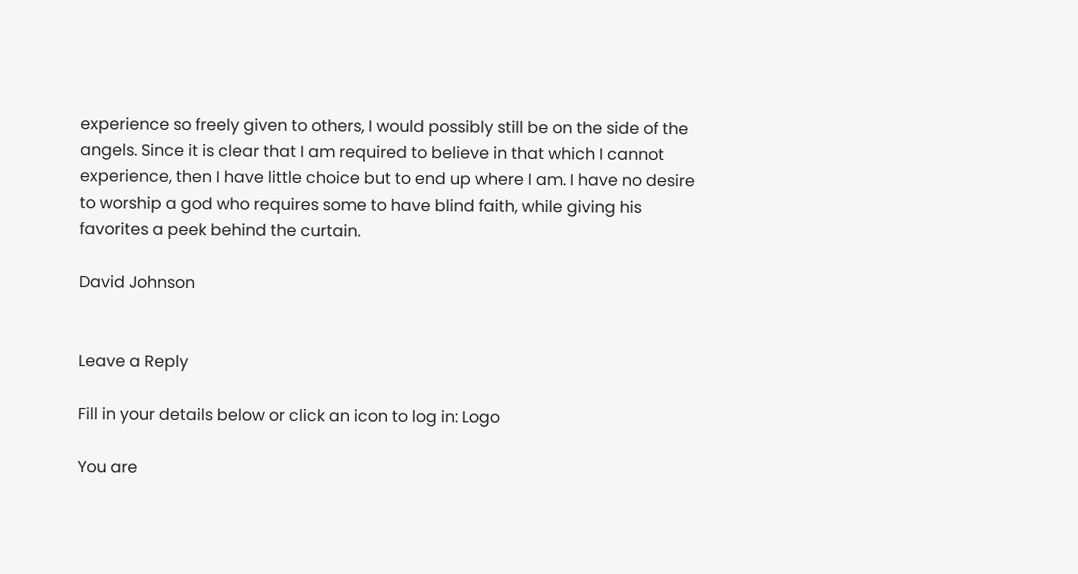experience so freely given to others, I would possibly still be on the side of the angels. Since it is clear that I am required to believe in that which I cannot experience, then I have little choice but to end up where I am. I have no desire to worship a god who requires some to have blind faith, while giving his favorites a peek behind the curtain.

David Johnson


Leave a Reply

Fill in your details below or click an icon to log in: Logo

You are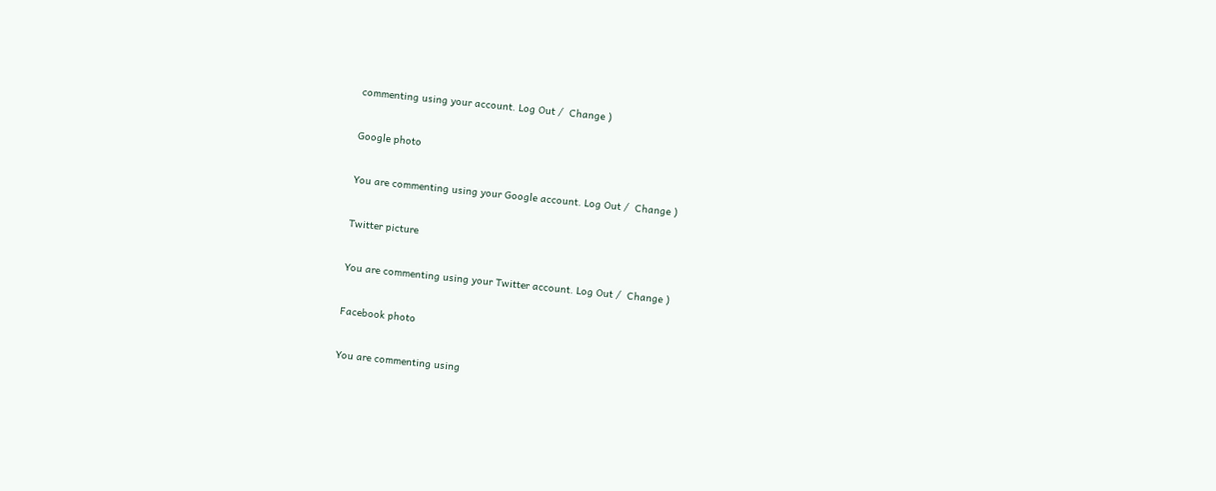commenting using your account. Log Out /  Change )

Google photo

You are commenting using your Google account. Log Out /  Change )

Twitter picture

You are commenting using your Twitter account. Log Out /  Change )

Facebook photo

You are commenting using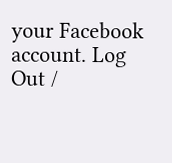your Facebook account. Log Out /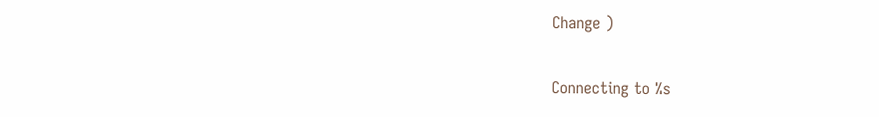Change )

Connecting to %s